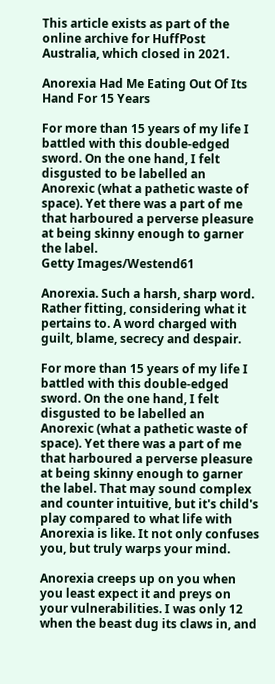This article exists as part of the online archive for HuffPost Australia, which closed in 2021.

Anorexia Had Me Eating Out Of Its Hand For 15 Years

For more than 15 years of my life I battled with this double-edged sword. On the one hand, I felt disgusted to be labelled an Anorexic (what a pathetic waste of space). Yet there was a part of me that harboured a perverse pleasure at being skinny enough to garner the label.
Getty Images/Westend61

Anorexia. Such a harsh, sharp word. Rather fitting, considering what it pertains to. A word charged with guilt, blame, secrecy and despair.

For more than 15 years of my life I battled with this double-edged sword. On the one hand, I felt disgusted to be labelled an Anorexic (what a pathetic waste of space). Yet there was a part of me that harboured a perverse pleasure at being skinny enough to garner the label. That may sound complex and counter intuitive, but it's child's play compared to what life with Anorexia is like. It not only confuses you, but truly warps your mind.

Anorexia creeps up on you when you least expect it and preys on your vulnerabilities. I was only 12 when the beast dug its claws in, and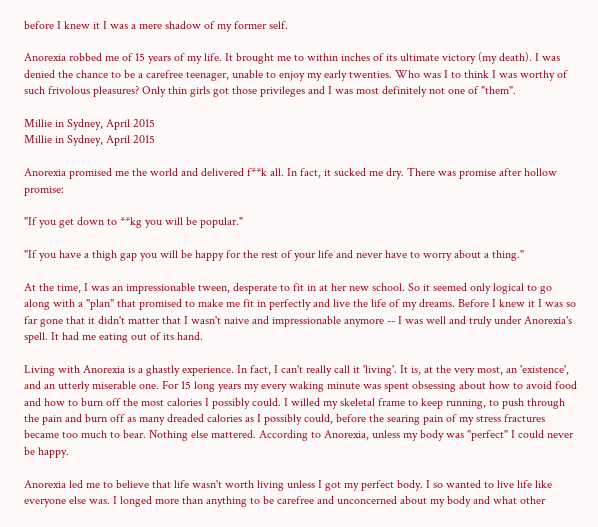before I knew it I was a mere shadow of my former self.

Anorexia robbed me of 15 years of my life. It brought me to within inches of its ultimate victory (my death). I was denied the chance to be a carefree teenager, unable to enjoy my early twenties. Who was I to think I was worthy of such frivolous pleasures? Only thin girls got those privileges and I was most definitely not one of "them".

Millie in Sydney, April 2015
Millie in Sydney, April 2015

Anorexia promised me the world and delivered f**k all. In fact, it sucked me dry. There was promise after hollow promise:

"If you get down to **kg you will be popular."

"If you have a thigh gap you will be happy for the rest of your life and never have to worry about a thing."

At the time, I was an impressionable tween, desperate to fit in at her new school. So it seemed only logical to go along with a "plan" that promised to make me fit in perfectly and live the life of my dreams. Before I knew it I was so far gone that it didn't matter that I wasn't naive and impressionable anymore -- I was well and truly under Anorexia's spell. It had me eating out of its hand.

Living with Anorexia is a ghastly experience. In fact, I can't really call it 'living'. It is, at the very most, an 'existence', and an utterly miserable one. For 15 long years my every waking minute was spent obsessing about how to avoid food and how to burn off the most calories I possibly could. I willed my skeletal frame to keep running, to push through the pain and burn off as many dreaded calories as I possibly could, before the searing pain of my stress fractures became too much to bear. Nothing else mattered. According to Anorexia, unless my body was "perfect" I could never be happy.

Anorexia led me to believe that life wasn't worth living unless I got my perfect body. I so wanted to live life like everyone else was. I longed more than anything to be carefree and unconcerned about my body and what other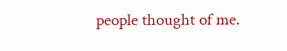people thought of me.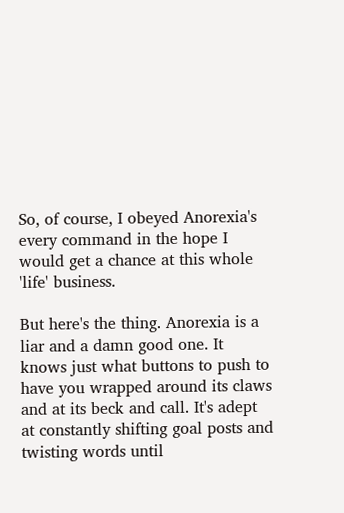So, of course, I obeyed Anorexia's every command in the hope I would get a chance at this whole 'life' business.

But here's the thing. Anorexia is a liar and a damn good one. It knows just what buttons to push to have you wrapped around its claws and at its beck and call. It's adept at constantly shifting goal posts and twisting words until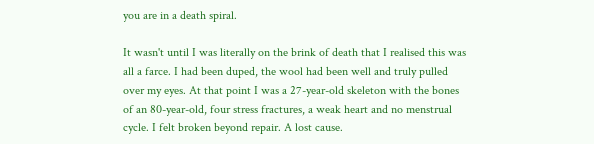you are in a death spiral.

It wasn't until I was literally on the brink of death that I realised this was all a farce. I had been duped, the wool had been well and truly pulled over my eyes. At that point I was a 27-year-old skeleton with the bones of an 80-year-old, four stress fractures, a weak heart and no menstrual cycle. I felt broken beyond repair. A lost cause.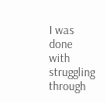I was done with struggling through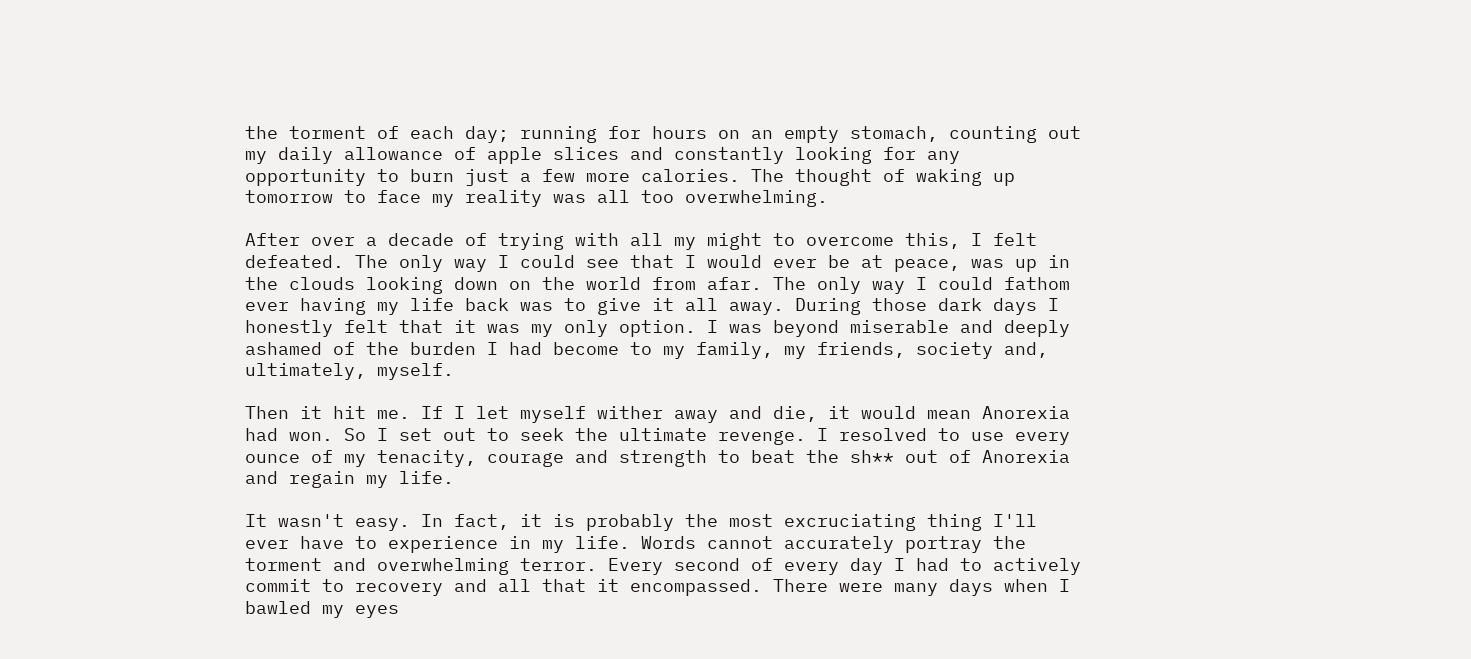the torment of each day; running for hours on an empty stomach, counting out my daily allowance of apple slices and constantly looking for any opportunity to burn just a few more calories. The thought of waking up tomorrow to face my reality was all too overwhelming.

After over a decade of trying with all my might to overcome this, I felt defeated. The only way I could see that I would ever be at peace, was up in the clouds looking down on the world from afar. The only way I could fathom ever having my life back was to give it all away. During those dark days I honestly felt that it was my only option. I was beyond miserable and deeply ashamed of the burden I had become to my family, my friends, society and, ultimately, myself.

Then it hit me. If I let myself wither away and die, it would mean Anorexia had won. So I set out to seek the ultimate revenge. I resolved to use every ounce of my tenacity, courage and strength to beat the sh** out of Anorexia and regain my life.

It wasn't easy. In fact, it is probably the most excruciating thing I'll ever have to experience in my life. Words cannot accurately portray the torment and overwhelming terror. Every second of every day I had to actively commit to recovery and all that it encompassed. There were many days when I bawled my eyes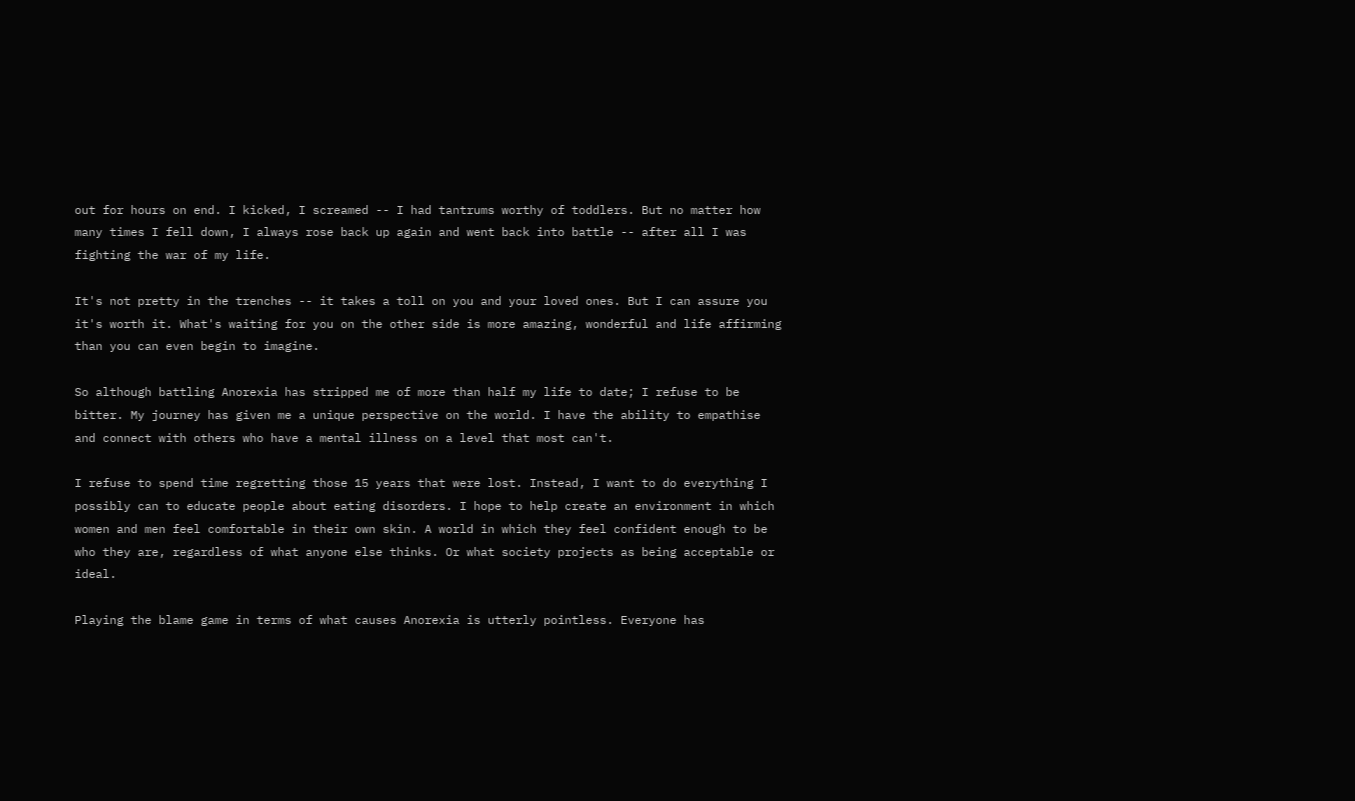out for hours on end. I kicked, I screamed -- I had tantrums worthy of toddlers. But no matter how many times I fell down, I always rose back up again and went back into battle -- after all I was fighting the war of my life.

It's not pretty in the trenches -- it takes a toll on you and your loved ones. But I can assure you it's worth it. What's waiting for you on the other side is more amazing, wonderful and life affirming than you can even begin to imagine.

So although battling Anorexia has stripped me of more than half my life to date; I refuse to be bitter. My journey has given me a unique perspective on the world. I have the ability to empathise and connect with others who have a mental illness on a level that most can't.

I refuse to spend time regretting those 15 years that were lost. Instead, I want to do everything I possibly can to educate people about eating disorders. I hope to help create an environment in which women and men feel comfortable in their own skin. A world in which they feel confident enough to be who they are, regardless of what anyone else thinks. Or what society projects as being acceptable or ideal.

Playing the blame game in terms of what causes Anorexia is utterly pointless. Everyone has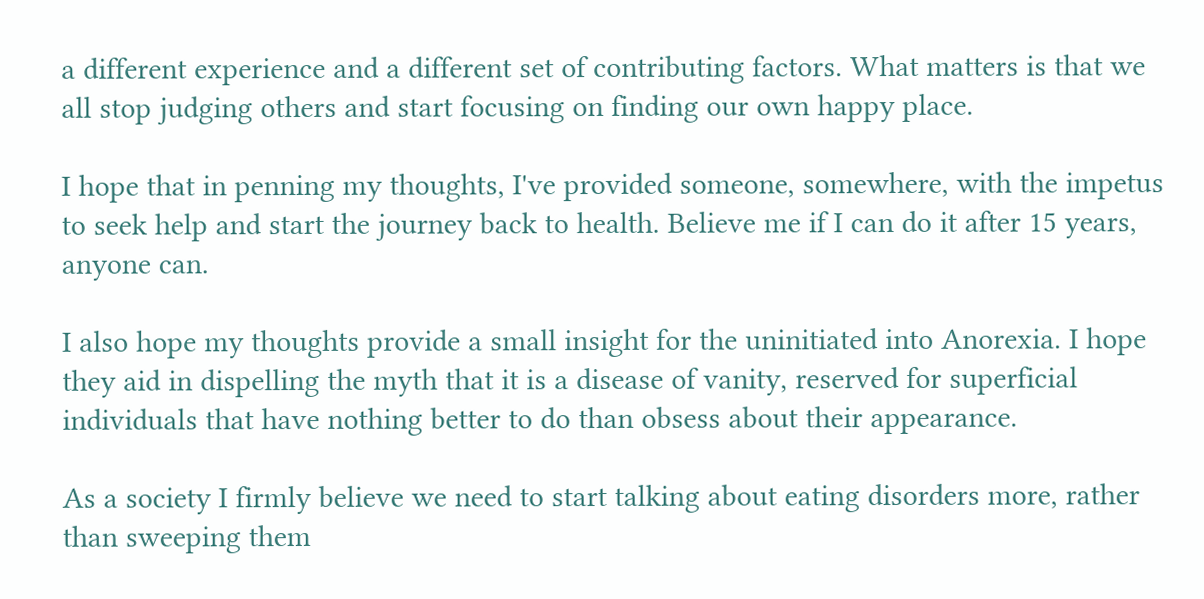a different experience and a different set of contributing factors. What matters is that we all stop judging others and start focusing on finding our own happy place.

I hope that in penning my thoughts, I've provided someone, somewhere, with the impetus to seek help and start the journey back to health. Believe me if I can do it after 15 years, anyone can.

I also hope my thoughts provide a small insight for the uninitiated into Anorexia. I hope they aid in dispelling the myth that it is a disease of vanity, reserved for superficial individuals that have nothing better to do than obsess about their appearance.

As a society I firmly believe we need to start talking about eating disorders more, rather than sweeping them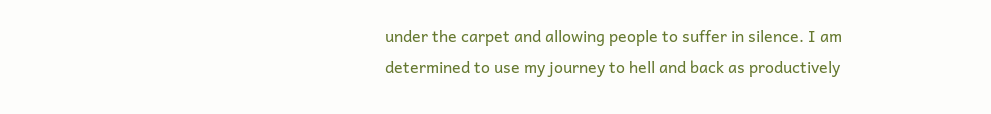under the carpet and allowing people to suffer in silence. I am determined to use my journey to hell and back as productively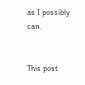as I possibly can.


This post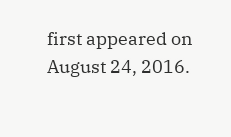first appeared on August 24, 2016.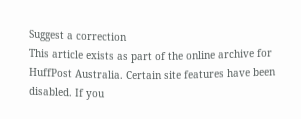Suggest a correction
This article exists as part of the online archive for HuffPost Australia. Certain site features have been disabled. If you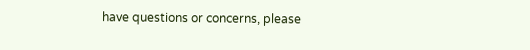have questions or concerns, please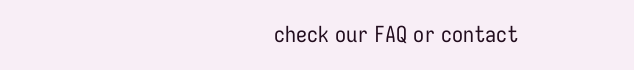check our FAQ or contact